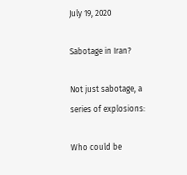July 19, 2020

Sabotage in Iran?

Not just sabotage, a series of explosions:

Who could be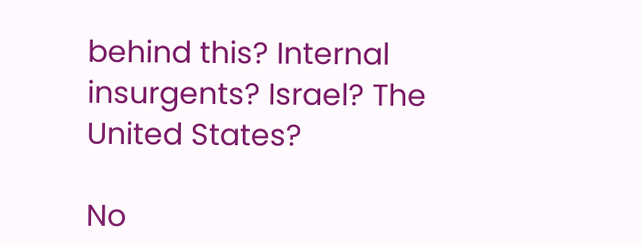behind this? Internal insurgents? Israel? The United States?

No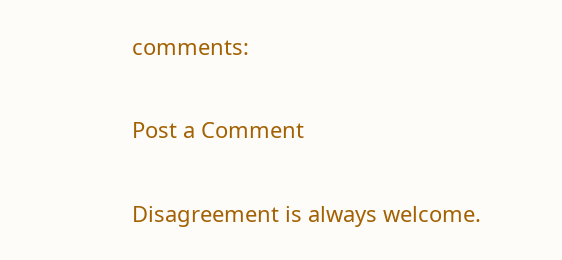comments:

Post a Comment

Disagreement is always welcome.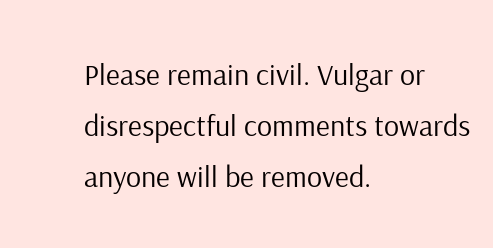Please remain civil. Vulgar or disrespectful comments towards anyone will be removed.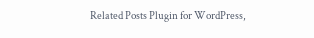Related Posts Plugin for WordPress,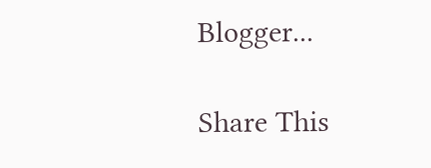Blogger...

Share This